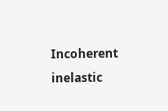Incoherent inelastic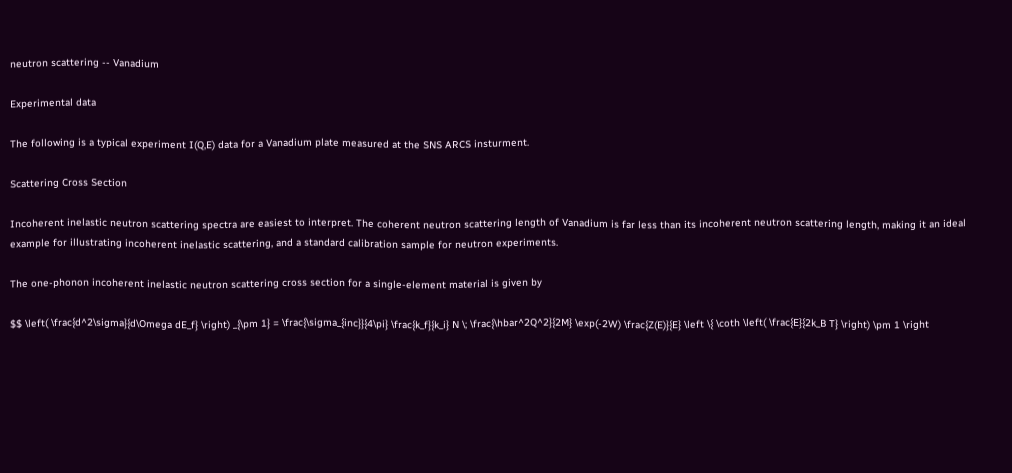neutron scattering -- Vanadium

Experimental data

The following is a typical experiment I(Q,E) data for a Vanadium plate measured at the SNS ARCS insturment.

Scattering Cross Section

Incoherent inelastic neutron scattering spectra are easiest to interpret. The coherent neutron scattering length of Vanadium is far less than its incoherent neutron scattering length, making it an ideal example for illustrating incoherent inelastic scattering, and a standard calibration sample for neutron experiments.

The one-phonon incoherent inelastic neutron scattering cross section for a single-element material is given by

$$ \left( \frac{d^2\sigma}{d\Omega dE_f} \right) _{\pm 1} = \frac{\sigma_{inc}}{4\pi} \frac{k_f}{k_i} N \; \frac{\hbar^2Q^2}{2M} \exp(-2W) \frac{Z(E)}{E} \left \{ \coth \left( \frac{E}{2k_B T} \right) \pm 1 \right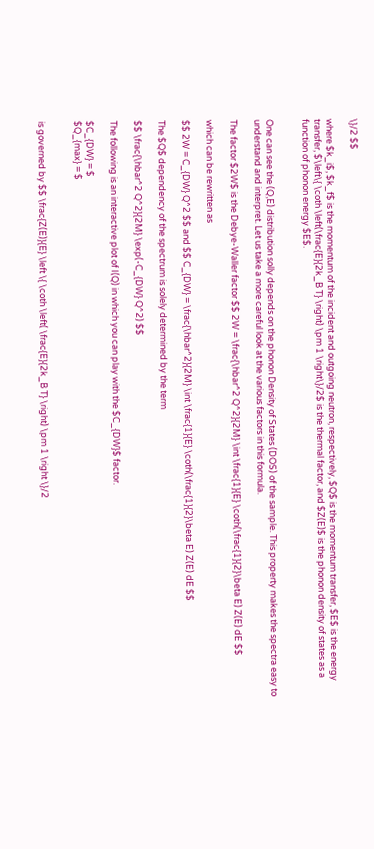\}/2 $$

where $k_i$, $k_f$ is the momentum of the incident and outgoing neutron, respectively, $Q$ is the momentum transfer, $E$ is the energy transfer, $\left\{ \coth \left(\frac{E}{2k_B T} \right) \pm 1 \right\}/2$ is the thermal factor, and $Z(E)$ is the phonon density of states as a function of phonon energy $E$.


One can see the (Q,E) distribution solly depends on the phonon Density of States (DOS) of the sample. This property makes the spectra easy to understand and interpret. Let us take a more careful look at the various factors in this formula.

The factor $2W$ is the Debye-Waller factor $$ 2W = \frac{\hbar^2 Q^2}{2M} \int \frac{1}{E} \coth(\frac{1}{2}\beta E) Z(E) dE $$

which can be rewritten as

$$ 2W = C_{DW} Q^2 $$ and $$ C_{DW} = \frac{\hbar^2}{2M} \int \frac{1}{E} \coth(\frac{1}{2}\beta E) Z(E) dE $$

The $Q$ dependency of the spectrum is solely determined by the term

$$ \frac{\hbar^2 Q^2}{2M} \exp(-C_{DW} Q^2) $$

The following is an interactive plot of I(Q) in which you can play with the $C_{DW}$ factor.

$C_{DW} = $
$Q_{max} = $


is governed by $$ \frac{Z(E)}{E} \left \{ \coth \left( \frac{E}{2k_B T} \right) \pm 1 \right \}/2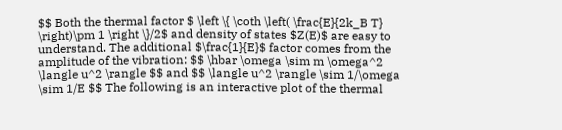$$ Both the thermal factor $ \left \{ \coth \left( \frac{E}{2k_B T} \right)\pm 1 \right \}/2$ and density of states $Z(E)$ are easy to understand. The additional $\frac{1}{E}$ factor comes from the amplitude of the vibration: $$ \hbar \omega \sim m \omega^2 \langle u^2 \rangle $$ and $$ \langle u^2 \rangle \sim 1/\omega \sim 1/E $$ The following is an interactive plot of the thermal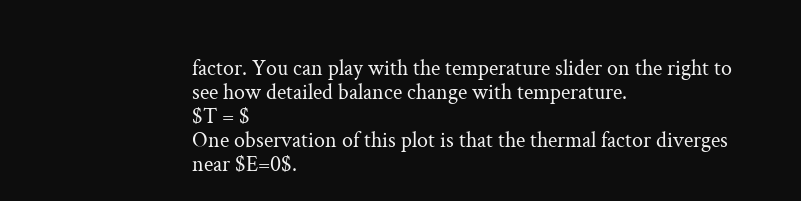factor. You can play with the temperature slider on the right to see how detailed balance change with temperature.
$T = $
One observation of this plot is that the thermal factor diverges near $E=0$.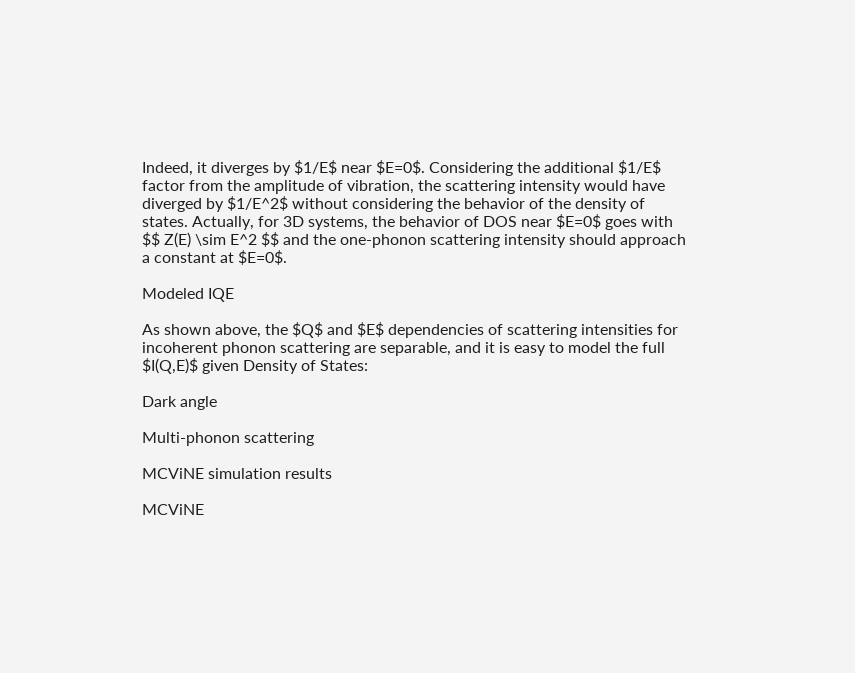Indeed, it diverges by $1/E$ near $E=0$. Considering the additional $1/E$ factor from the amplitude of vibration, the scattering intensity would have diverged by $1/E^2$ without considering the behavior of the density of states. Actually, for 3D systems, the behavior of DOS near $E=0$ goes with $$ Z(E) \sim E^2 $$ and the one-phonon scattering intensity should approach a constant at $E=0$.

Modeled IQE

As shown above, the $Q$ and $E$ dependencies of scattering intensities for incoherent phonon scattering are separable, and it is easy to model the full $I(Q,E)$ given Density of States:

Dark angle

Multi-phonon scattering

MCViNE simulation results

MCViNE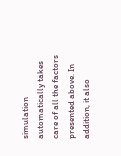simulation automatically takes care of all the factors presented above. In addition, it also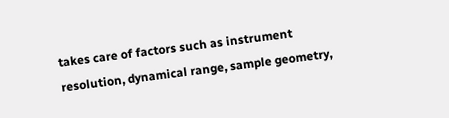takes care of factors such as instrument resolution, dynamical range, sample geometry,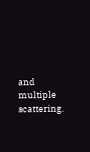and multiple scattering.